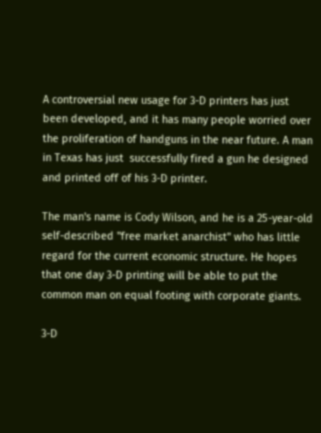A controversial new usage for 3-D printers has just been developed, and it has many people worried over the proliferation of handguns in the near future. A man in Texas has just  successfully fired a gun he designed and printed off of his 3-D printer.

The man's name is Cody Wilson, and he is a 25-year-old self-described "free market anarchist" who has little regard for the current economic structure. He hopes that one day 3-D printing will be able to put the common man on equal footing with corporate giants.

3-D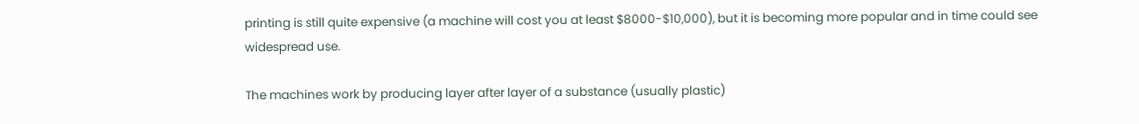printing is still quite expensive (a machine will cost you at least $8000-$10,000), but it is becoming more popular and in time could see widespread use.

The machines work by producing layer after layer of a substance (usually plastic)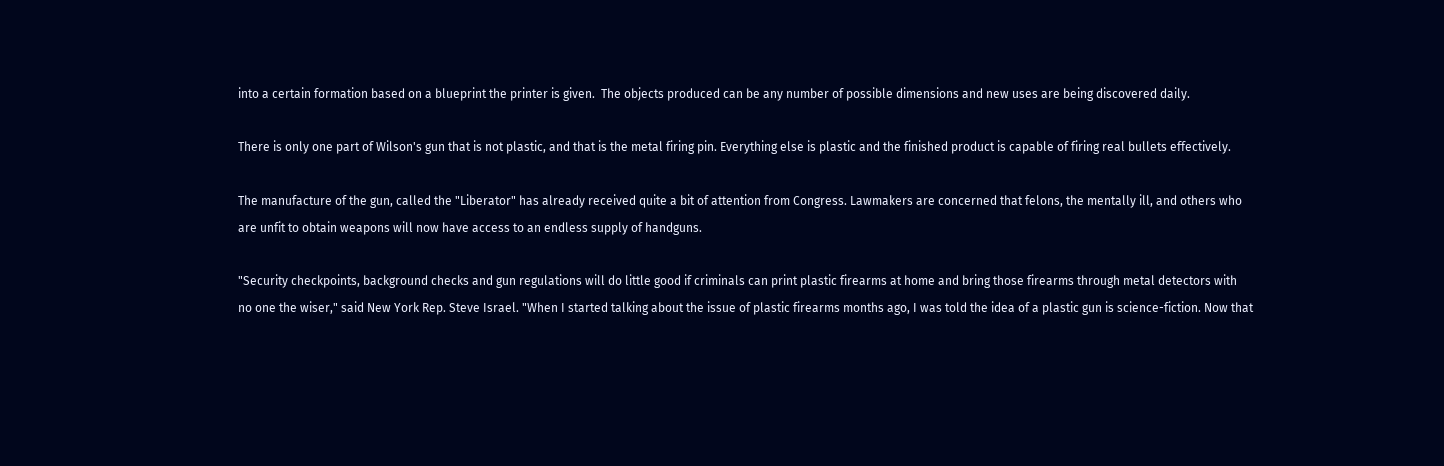into a certain formation based on a blueprint the printer is given.  The objects produced can be any number of possible dimensions and new uses are being discovered daily.

There is only one part of Wilson's gun that is not plastic, and that is the metal firing pin. Everything else is plastic and the finished product is capable of firing real bullets effectively.

The manufacture of the gun, called the "Liberator" has already received quite a bit of attention from Congress. Lawmakers are concerned that felons, the mentally ill, and others who are unfit to obtain weapons will now have access to an endless supply of handguns.

"Security checkpoints, background checks and gun regulations will do little good if criminals can print plastic firearms at home and bring those firearms through metal detectors with no one the wiser," said New York Rep. Steve Israel. "When I started talking about the issue of plastic firearms months ago, I was told the idea of a plastic gun is science-fiction. Now that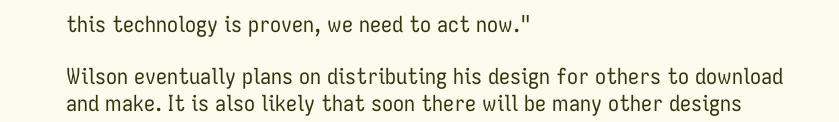this technology is proven, we need to act now."

Wilson eventually plans on distributing his design for others to download and make. It is also likely that soon there will be many other designs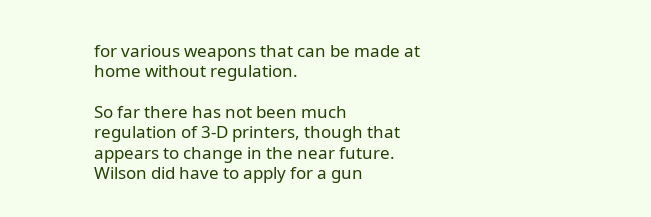for various weapons that can be made at home without regulation.

So far there has not been much regulation of 3-D printers, though that appears to change in the near future. Wilson did have to apply for a gun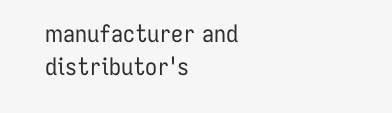manufacturer and distributor's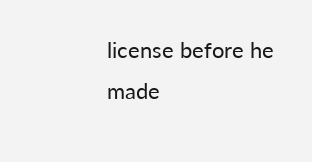license before he made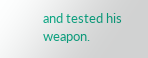and tested his weapon.